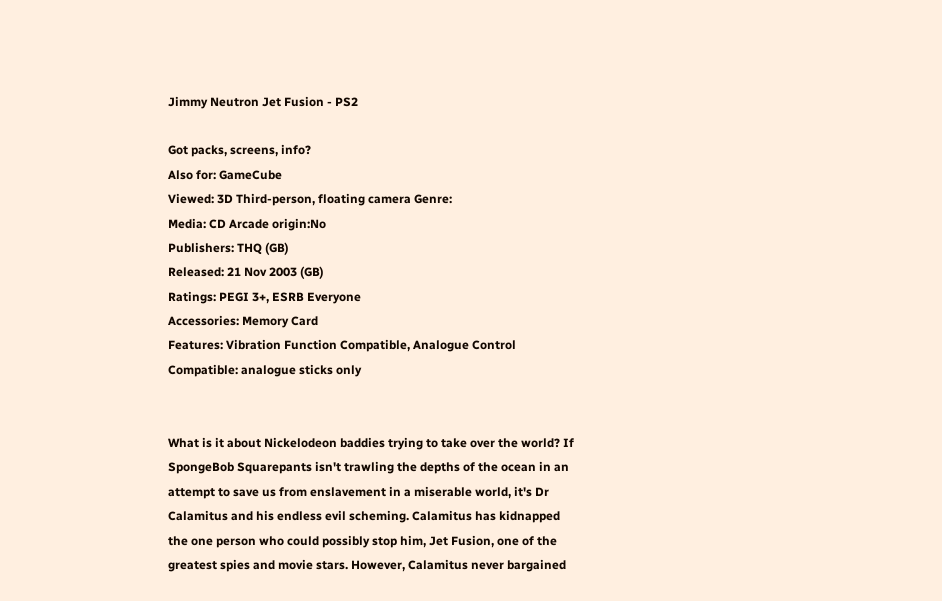Jimmy Neutron Jet Fusion - PS2

Got packs, screens, info?
Also for: GameCube
Viewed: 3D Third-person, floating camera Genre:
Media: CD Arcade origin:No
Publishers: THQ (GB)
Released: 21 Nov 2003 (GB)
Ratings: PEGI 3+, ESRB Everyone
Accessories: Memory Card
Features: Vibration Function Compatible, Analogue Control Compatible: analogue sticks only


What is it about Nickelodeon baddies trying to take over the world? If SpongeBob Squarepants isn't trawling the depths of the ocean in an attempt to save us from enslavement in a miserable world, it's Dr Calamitus and his endless evil scheming. Calamitus has kidnapped the one person who could possibly stop him, Jet Fusion, one of the greatest spies and movie stars. However, Calamitus never bargained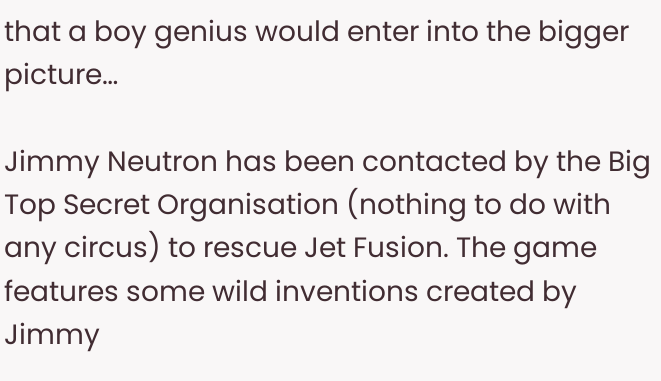that a boy genius would enter into the bigger picture…

Jimmy Neutron has been contacted by the Big Top Secret Organisation (nothing to do with any circus) to rescue Jet Fusion. The game features some wild inventions created by Jimmy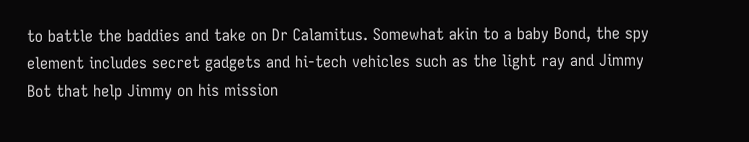to battle the baddies and take on Dr Calamitus. Somewhat akin to a baby Bond, the spy element includes secret gadgets and hi-tech vehicles such as the light ray and Jimmy Bot that help Jimmy on his mission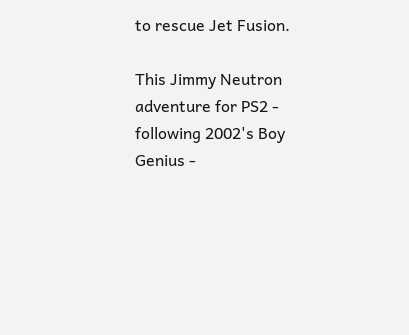to rescue Jet Fusion.

This Jimmy Neutron adventure for PS2 - following 2002's Boy Genius -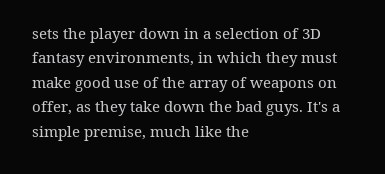sets the player down in a selection of 3D fantasy environments, in which they must make good use of the array of weapons on offer, as they take down the bad guys. It's a simple premise, much like the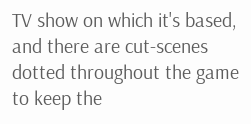TV show on which it's based, and there are cut-scenes dotted throughout the game to keep the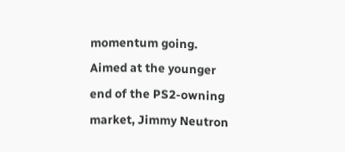momentum going. Aimed at the younger end of the PS2-owning market, Jimmy Neutron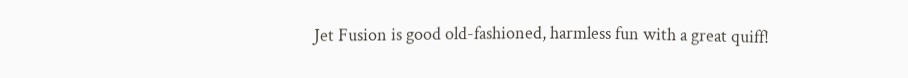Jet Fusion is good old-fashioned, harmless fun with a great quiff!